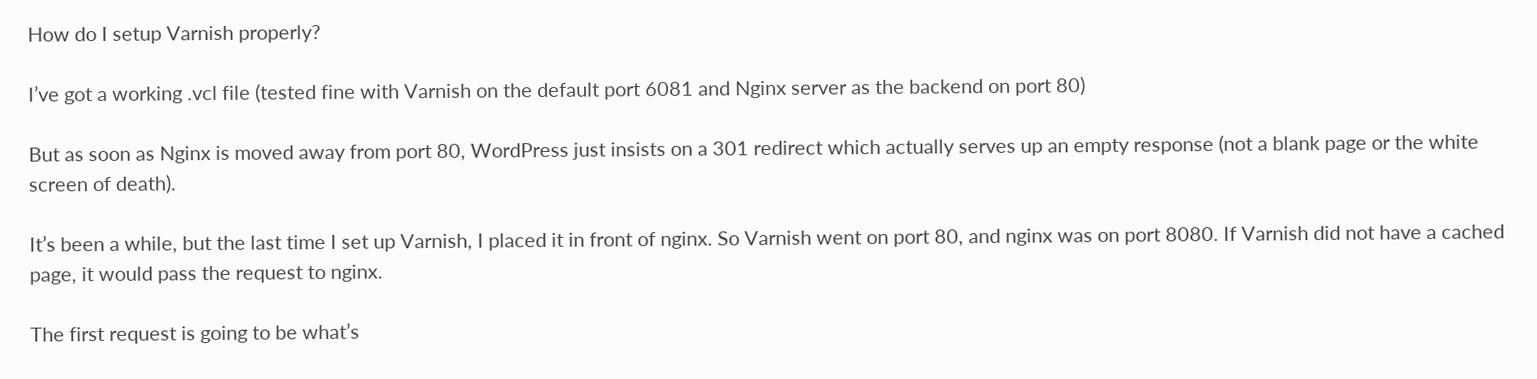How do I setup Varnish properly?

I’ve got a working .vcl file (tested fine with Varnish on the default port 6081 and Nginx server as the backend on port 80)

But as soon as Nginx is moved away from port 80, WordPress just insists on a 301 redirect which actually serves up an empty response (not a blank page or the white screen of death).

It’s been a while, but the last time I set up Varnish, I placed it in front of nginx. So Varnish went on port 80, and nginx was on port 8080. If Varnish did not have a cached page, it would pass the request to nginx.

The first request is going to be what’s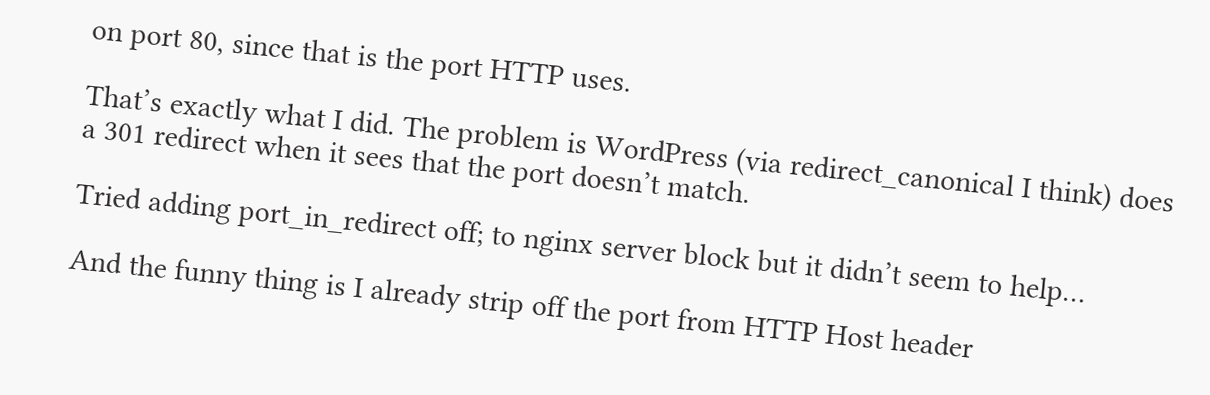on port 80, since that is the port HTTP uses.

That’s exactly what I did. The problem is WordPress (via redirect_canonical I think) does a 301 redirect when it sees that the port doesn’t match.

Tried adding port_in_redirect off; to nginx server block but it didn’t seem to help…

And the funny thing is I already strip off the port from HTTP Host header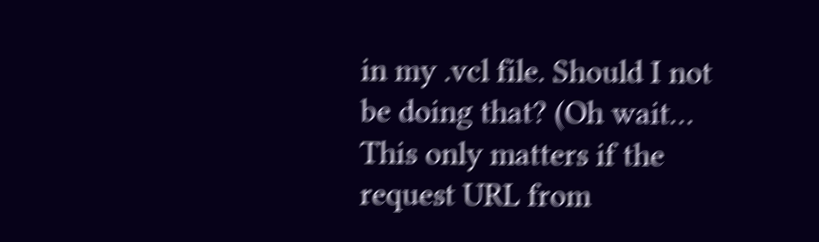in my .vcl file. Should I not be doing that? (Oh wait… This only matters if the request URL from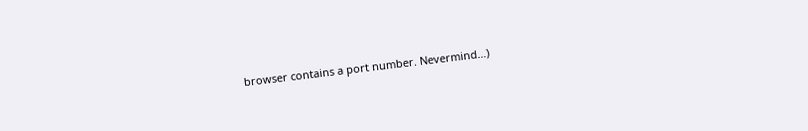browser contains a port number. Nevermind…)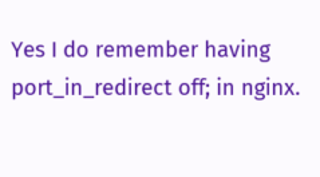Yes I do remember having port_in_redirect off; in nginx.